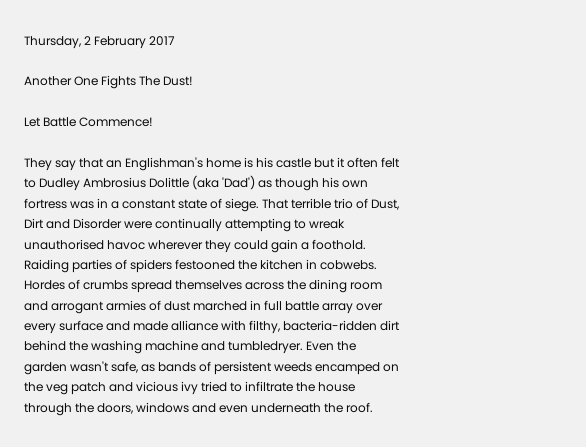Thursday, 2 February 2017

Another One Fights The Dust!

Let Battle Commence!

They say that an Englishman's home is his castle but it often felt to Dudley Ambrosius Dolittle (aka 'Dad') as though his own fortress was in a constant state of siege. That terrible trio of Dust, Dirt and Disorder were continually attempting to wreak unauthorised havoc wherever they could gain a foothold. Raiding parties of spiders festooned the kitchen in cobwebs. Hordes of crumbs spread themselves across the dining room and arrogant armies of dust marched in full battle array over every surface and made alliance with filthy, bacteria-ridden dirt behind the washing machine and tumbledryer. Even the garden wasn't safe, as bands of persistent weeds encamped on the veg patch and vicious ivy tried to infiltrate the house through the doors, windows and even underneath the roof.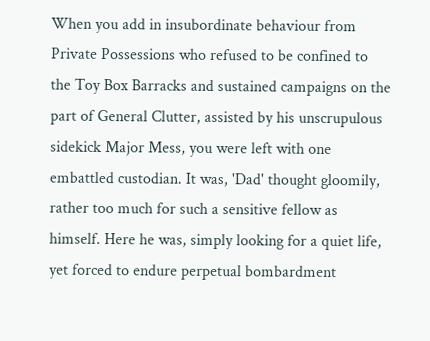When you add in insubordinate behaviour from Private Possessions who refused to be confined to the Toy Box Barracks and sustained campaigns on the part of General Clutter, assisted by his unscrupulous sidekick Major Mess, you were left with one embattled custodian. It was, 'Dad' thought gloomily, rather too much for such a sensitive fellow as himself. Here he was, simply looking for a quiet life, yet forced to endure perpetual bombardment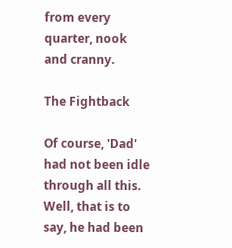from every quarter, nook and cranny.

The Fightback

Of course, 'Dad' had not been idle through all this. Well, that is to say, he had been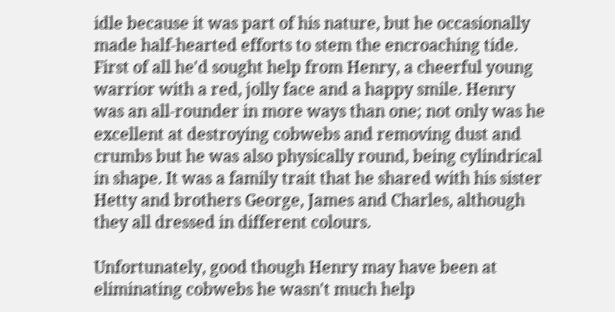idle because it was part of his nature, but he occasionally made half-hearted efforts to stem the encroaching tide. First of all he'd sought help from Henry, a cheerful young warrior with a red, jolly face and a happy smile. Henry was an all-rounder in more ways than one; not only was he excellent at destroying cobwebs and removing dust and crumbs but he was also physically round, being cylindrical in shape. It was a family trait that he shared with his sister Hetty and brothers George, James and Charles, although they all dressed in different colours.

Unfortunately, good though Henry may have been at eliminating cobwebs he wasn't much help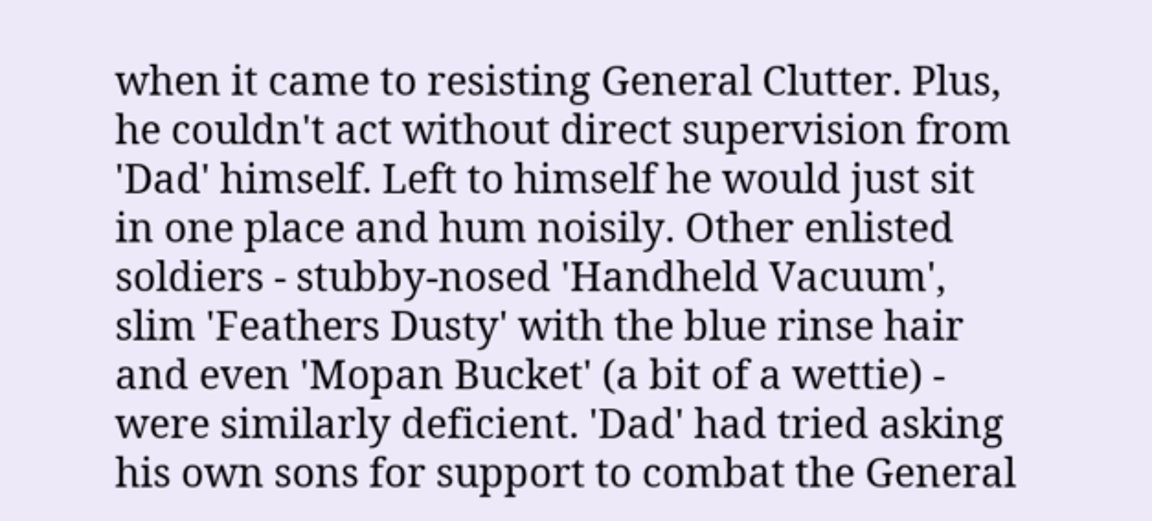when it came to resisting General Clutter. Plus, he couldn't act without direct supervision from 'Dad' himself. Left to himself he would just sit in one place and hum noisily. Other enlisted soldiers - stubby-nosed 'Handheld Vacuum', slim 'Feathers Dusty' with the blue rinse hair and even 'Mopan Bucket' (a bit of a wettie) - were similarly deficient. 'Dad' had tried asking his own sons for support to combat the General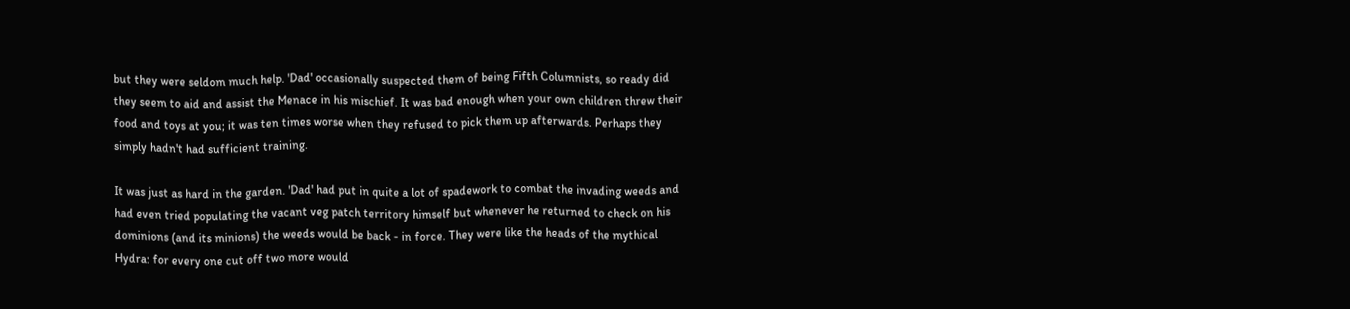but they were seldom much help. 'Dad' occasionally suspected them of being Fifth Columnists, so ready did they seem to aid and assist the Menace in his mischief. It was bad enough when your own children threw their food and toys at you; it was ten times worse when they refused to pick them up afterwards. Perhaps they simply hadn't had sufficient training.

It was just as hard in the garden. 'Dad' had put in quite a lot of spadework to combat the invading weeds and had even tried populating the vacant veg patch territory himself but whenever he returned to check on his dominions (and its minions) the weeds would be back - in force. They were like the heads of the mythical Hydra: for every one cut off two more would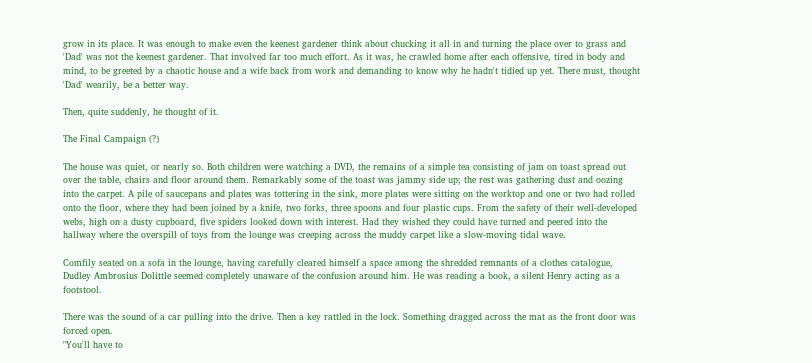grow in its place. It was enough to make even the keenest gardener think about chucking it all in and turning the place over to grass and 'Dad' was not the keenest gardener. That involved far too much effort. As it was, he crawled home after each offensive, tired in body and mind, to be greeted by a chaotic house and a wife back from work and demanding to know why he hadn't tidied up yet. There must, thought 'Dad' wearily, be a better way.

Then, quite suddenly, he thought of it.

The Final Campaign (?)

The house was quiet, or nearly so. Both children were watching a DVD, the remains of a simple tea consisting of jam on toast spread out over the table, chairs and floor around them. Remarkably some of the toast was jammy side up; the rest was gathering dust and oozing into the carpet. A pile of saucepans and plates was tottering in the sink, more plates were sitting on the worktop and one or two had rolled onto the floor, where they had been joined by a knife, two forks, three spoons and four plastic cups. From the safety of their well-developed webs, high on a dusty cupboard, five spiders looked down with interest. Had they wished they could have turned and peered into the hallway where the overspill of toys from the lounge was creeping across the muddy carpet like a slow-moving tidal wave.

Comfily seated on a sofa in the lounge, having carefully cleared himself a space among the shredded remnants of a clothes catalogue, Dudley Ambrosius Dolittle seemed completely unaware of the confusion around him. He was reading a book, a silent Henry acting as a footstool.

There was the sound of a car pulling into the drive. Then a key rattled in the lock. Something dragged across the mat as the front door was forced open.
"You'll have to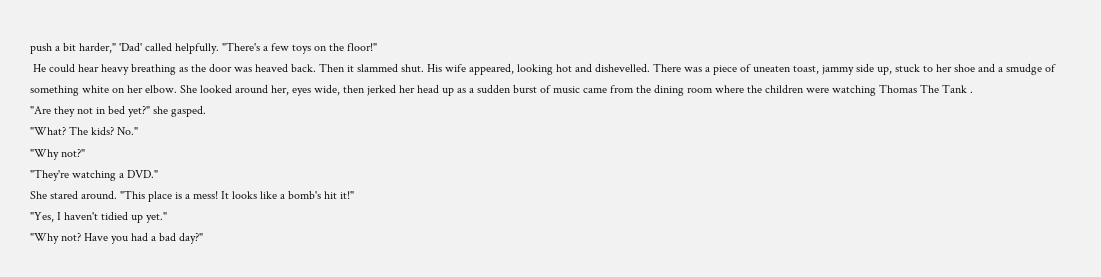push a bit harder," 'Dad' called helpfully. "There's a few toys on the floor!"
 He could hear heavy breathing as the door was heaved back. Then it slammed shut. His wife appeared, looking hot and dishevelled. There was a piece of uneaten toast, jammy side up, stuck to her shoe and a smudge of something white on her elbow. She looked around her, eyes wide, then jerked her head up as a sudden burst of music came from the dining room where the children were watching Thomas The Tank .
"Are they not in bed yet?" she gasped.
"What? The kids? No."
"Why not?"
"They're watching a DVD."
She stared around. "This place is a mess! It looks like a bomb's hit it!"
"Yes, I haven't tidied up yet."
"Why not? Have you had a bad day?"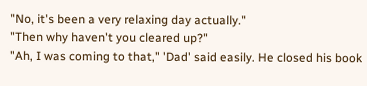"No, it's been a very relaxing day actually."
"Then why haven't you cleared up?"
"Ah, I was coming to that," 'Dad' said easily. He closed his book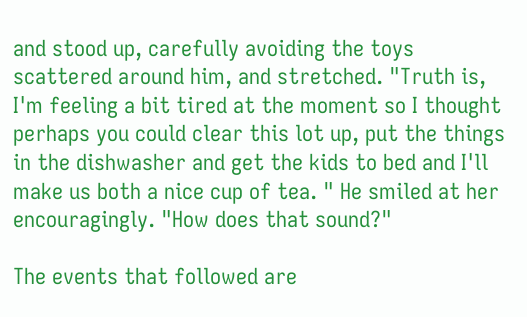and stood up, carefully avoiding the toys scattered around him, and stretched. "Truth is, I'm feeling a bit tired at the moment so I thought perhaps you could clear this lot up, put the things in the dishwasher and get the kids to bed and I'll make us both a nice cup of tea. " He smiled at her encouragingly. "How does that sound?"

The events that followed are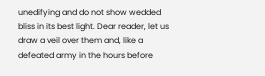unedifying and do not show wedded bliss in its best light. Dear reader, let us draw a veil over them and, like a defeated army in the hours before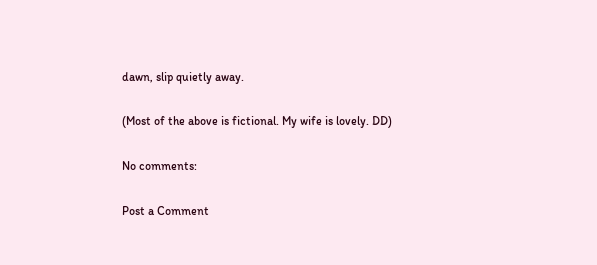dawn, slip quietly away.

(Most of the above is fictional. My wife is lovely. DD)

No comments:

Post a Comment